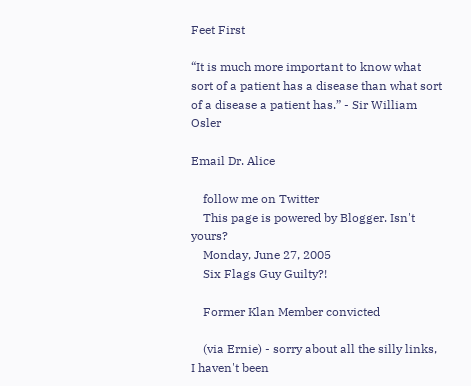Feet First

“It is much more important to know what sort of a patient has a disease than what sort of a disease a patient has.” - Sir William Osler

Email Dr. Alice

    follow me on Twitter
    This page is powered by Blogger. Isn't yours?
    Monday, June 27, 2005
    Six Flags Guy Guilty?!

    Former Klan Member convicted

    (via Ernie) - sorry about all the silly links, I haven't been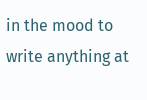in the mood to write anything at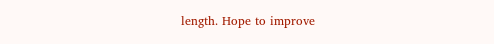length. Hope to improve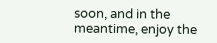soon, and in the meantime, enjoy the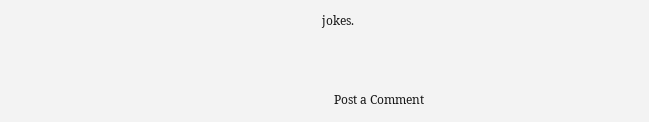jokes.



    Post a Comment